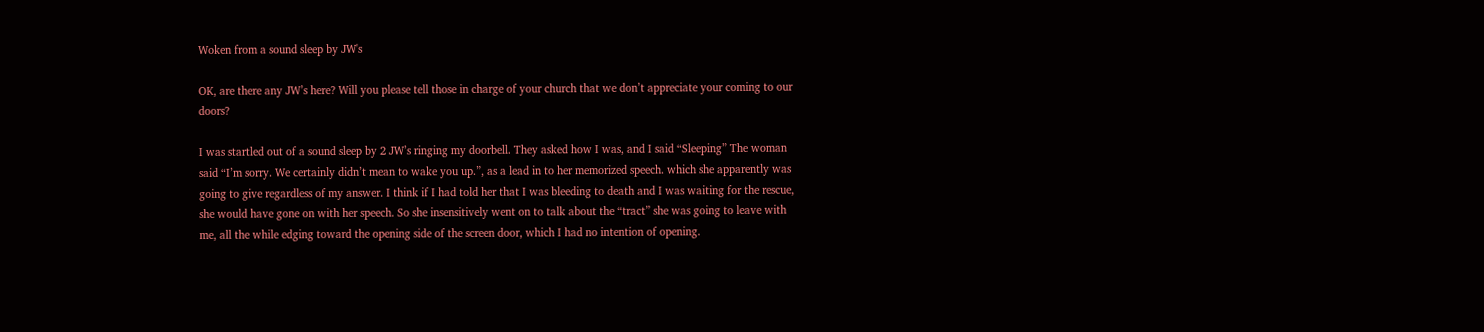Woken from a sound sleep by JW's

OK, are there any JW’s here? Will you please tell those in charge of your church that we don’t appreciate your coming to our doors?

I was startled out of a sound sleep by 2 JW’s ringing my doorbell. They asked how I was, and I said “Sleeping” The woman said “I’m sorry. We certainly didn’t mean to wake you up.”, as a lead in to her memorized speech. which she apparently was going to give regardless of my answer. I think if I had told her that I was bleeding to death and I was waiting for the rescue, she would have gone on with her speech. So she insensitively went on to talk about the “tract” she was going to leave with me, all the while edging toward the opening side of the screen door, which I had no intention of opening.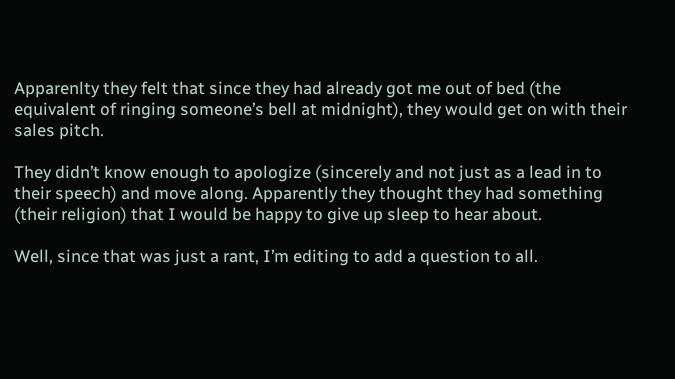Apparenlty they felt that since they had already got me out of bed (the equivalent of ringing someone’s bell at midnight), they would get on with their sales pitch.

They didn’t know enough to apologize (sincerely and not just as a lead in to their speech) and move along. Apparently they thought they had something (their religion) that I would be happy to give up sleep to hear about.

Well, since that was just a rant, I’m editing to add a question to all.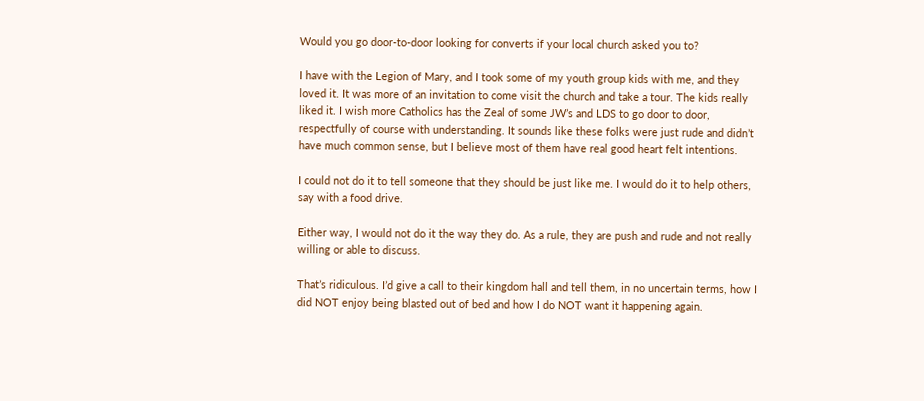Would you go door-to-door looking for converts if your local church asked you to?

I have with the Legion of Mary, and I took some of my youth group kids with me, and they loved it. It was more of an invitation to come visit the church and take a tour. The kids really liked it. I wish more Catholics has the Zeal of some JW’s and LDS to go door to door, respectfully of course with understanding. It sounds like these folks were just rude and didn’t have much common sense, but I believe most of them have real good heart felt intentions.

I could not do it to tell someone that they should be just like me. I would do it to help others, say with a food drive.

Either way, I would not do it the way they do. As a rule, they are push and rude and not really willing or able to discuss.

That’s ridiculous. I’d give a call to their kingdom hall and tell them, in no uncertain terms, how I did NOT enjoy being blasted out of bed and how I do NOT want it happening again.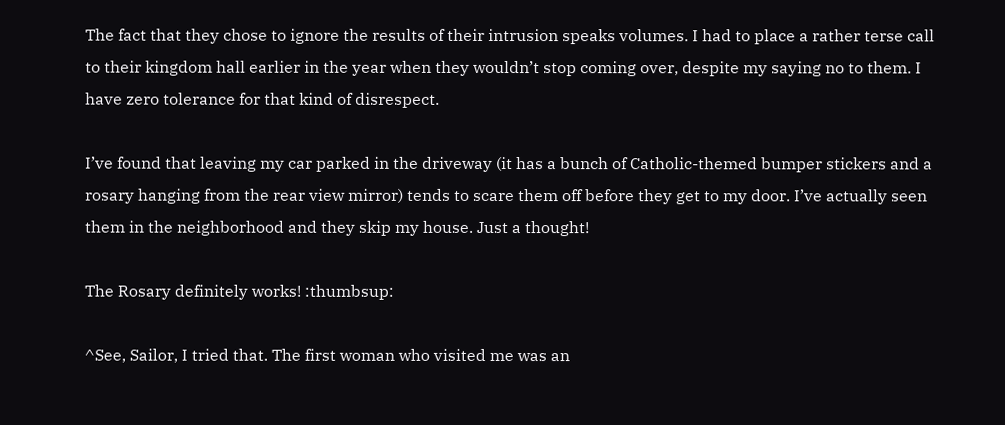The fact that they chose to ignore the results of their intrusion speaks volumes. I had to place a rather terse call to their kingdom hall earlier in the year when they wouldn’t stop coming over, despite my saying no to them. I have zero tolerance for that kind of disrespect.

I’ve found that leaving my car parked in the driveway (it has a bunch of Catholic-themed bumper stickers and a rosary hanging from the rear view mirror) tends to scare them off before they get to my door. I’ve actually seen them in the neighborhood and they skip my house. Just a thought!

The Rosary definitely works! :thumbsup:

^See, Sailor, I tried that. The first woman who visited me was an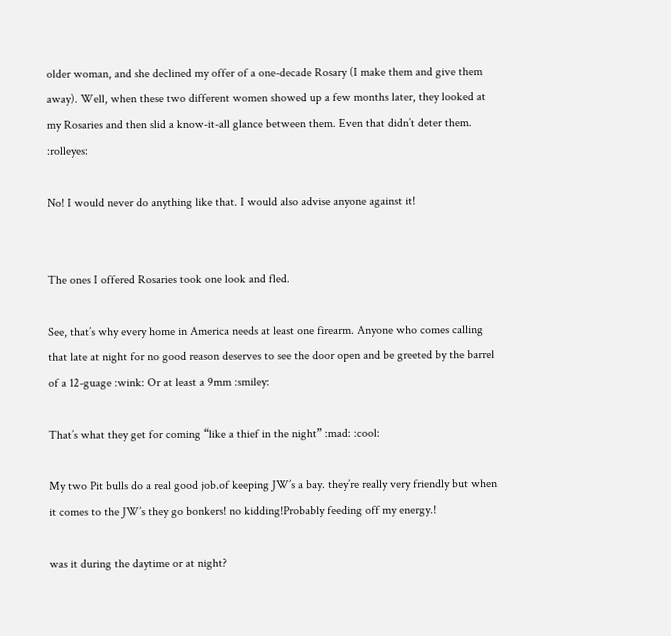older woman, and she declined my offer of a one-decade Rosary (I make them and give them away). Well, when these two different women showed up a few months later, they looked at my Rosaries and then slid a know-it-all glance between them. Even that didn’t deter them. :rolleyes:

No! I would never do anything like that. I would also advise anyone against it!


The ones I offered Rosaries took one look and fled.

See, that’s why every home in America needs at least one firearm. Anyone who comes calling that late at night for no good reason deserves to see the door open and be greeted by the barrel of a 12-guage :wink: Or at least a 9mm :smiley:

That’s what they get for coming “like a thief in the night” :mad: :cool:

My two Pit bulls do a real good job.of keeping JW’s a bay. they’re really very friendly but when it comes to the JW’s they go bonkers! no kidding!Probably feeding off my energy.!

was it during the daytime or at night?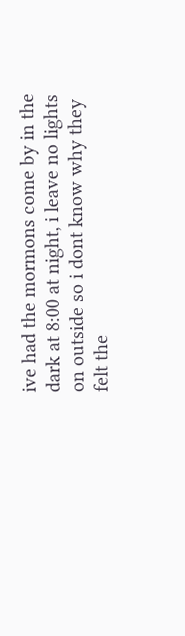ive had the mormons come by in the dark at 8:00 at night, i leave no lights on outside so i dont know why they felt the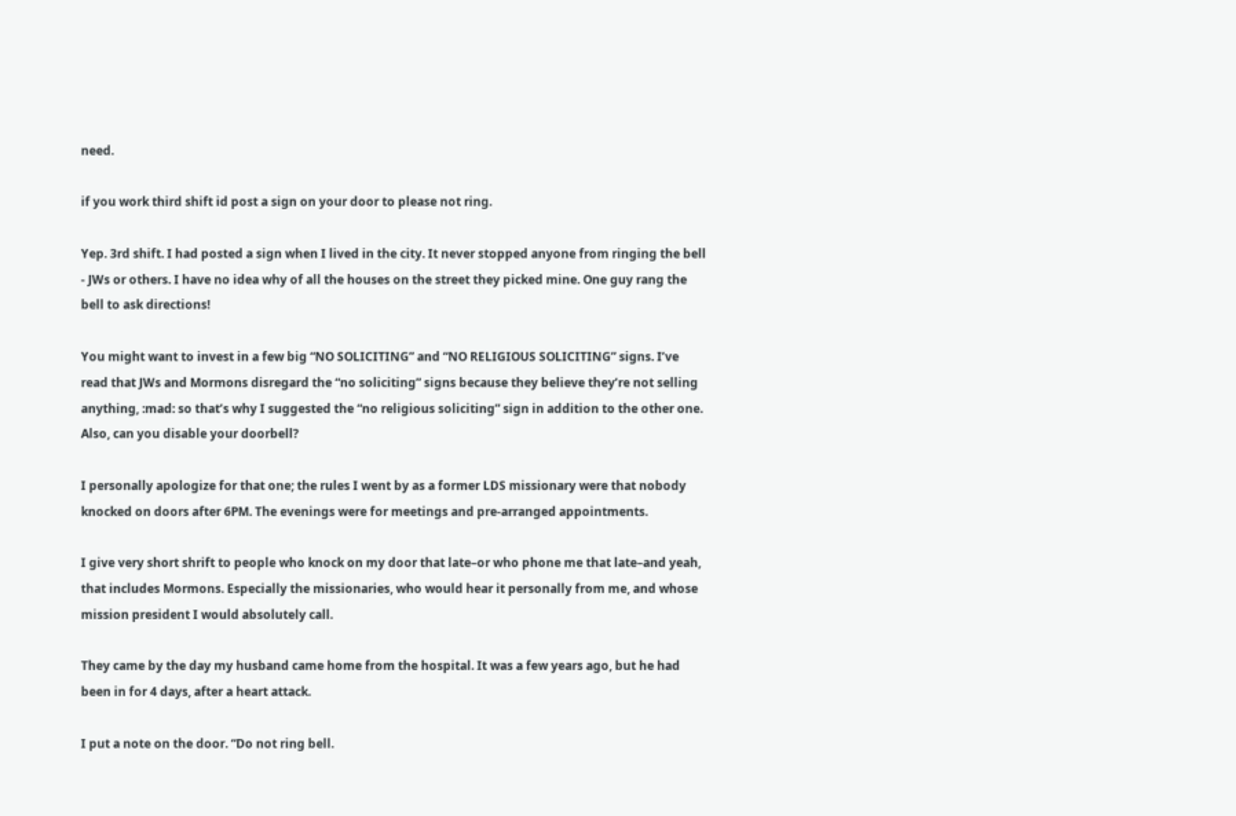need.

if you work third shift id post a sign on your door to please not ring.

Yep. 3rd shift. I had posted a sign when I lived in the city. It never stopped anyone from ringing the bell - JWs or others. I have no idea why of all the houses on the street they picked mine. One guy rang the bell to ask directions!

You might want to invest in a few big “NO SOLICITING” and “NO RELIGIOUS SOLICITING” signs. I’ve read that JWs and Mormons disregard the “no soliciting” signs because they believe they’re not selling anything, :mad: so that’s why I suggested the “no religious soliciting” sign in addition to the other one. Also, can you disable your doorbell?

I personally apologize for that one; the rules I went by as a former LDS missionary were that nobody knocked on doors after 6PM. The evenings were for meetings and pre-arranged appointments.

I give very short shrift to people who knock on my door that late–or who phone me that late–and yeah, that includes Mormons. Especially the missionaries, who would hear it personally from me, and whose mission president I would absolutely call.

They came by the day my husband came home from the hospital. It was a few years ago, but he had been in for 4 days, after a heart attack.

I put a note on the door. “Do not ring bell.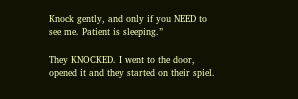Knock gently, and only if you NEED to see me. Patient is sleeping.”

They KNOCKED. I went to the door, opened it and they started on their spiel.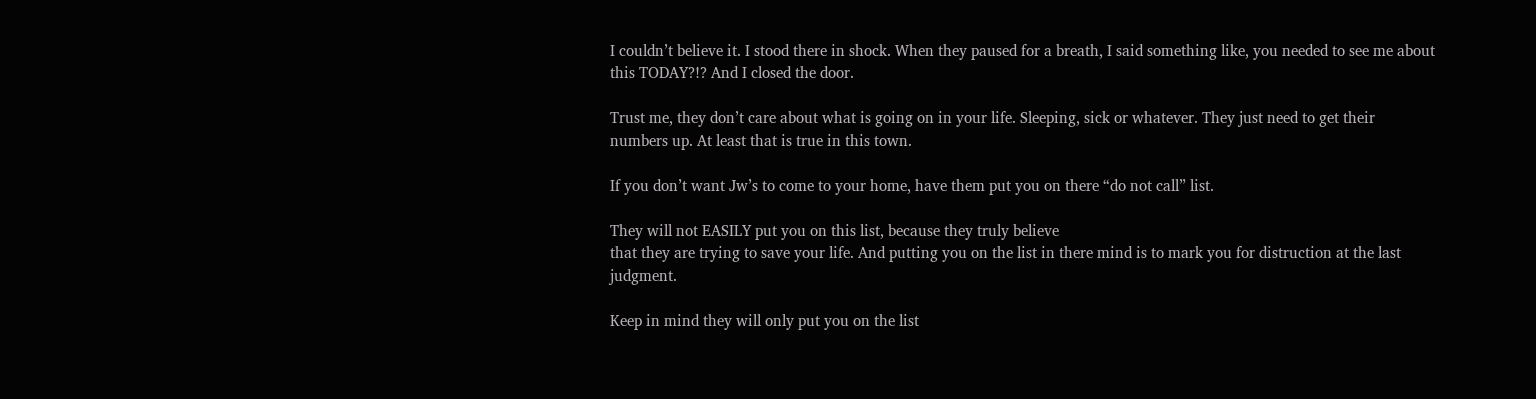I couldn’t believe it. I stood there in shock. When they paused for a breath, I said something like, you needed to see me about this TODAY?!? And I closed the door.

Trust me, they don’t care about what is going on in your life. Sleeping, sick or whatever. They just need to get their numbers up. At least that is true in this town.

If you don’t want Jw’s to come to your home, have them put you on there “do not call” list.

They will not EASILY put you on this list, because they truly believe
that they are trying to save your life. And putting you on the list in there mind is to mark you for distruction at the last judgment.

Keep in mind they will only put you on the list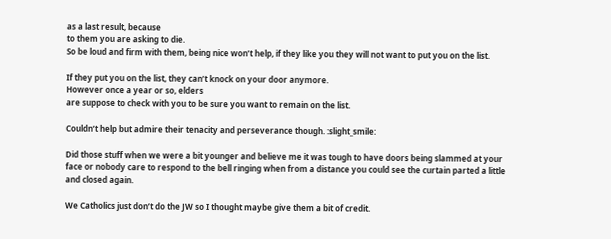as a last result, because
to them you are asking to die.
So be loud and firm with them, being nice won’t help, if they like you they will not want to put you on the list.

If they put you on the list, they can’t knock on your door anymore.
However once a year or so, elders
are suppose to check with you to be sure you want to remain on the list.

Couldn’t help but admire their tenacity and perseverance though. :slight_smile:

Did those stuff when we were a bit younger and believe me it was tough to have doors being slammed at your face or nobody care to respond to the bell ringing when from a distance you could see the curtain parted a little and closed again.

We Catholics just don’t do the JW so I thought maybe give them a bit of credit.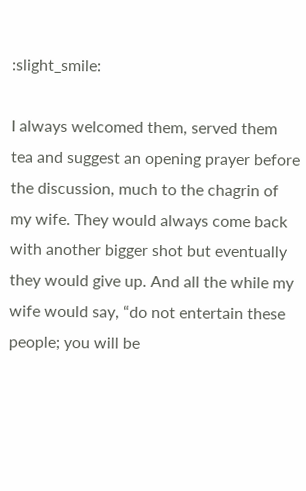:slight_smile:

I always welcomed them, served them tea and suggest an opening prayer before the discussion, much to the chagrin of my wife. They would always come back with another bigger shot but eventually they would give up. And all the while my wife would say, “do not entertain these people; you will be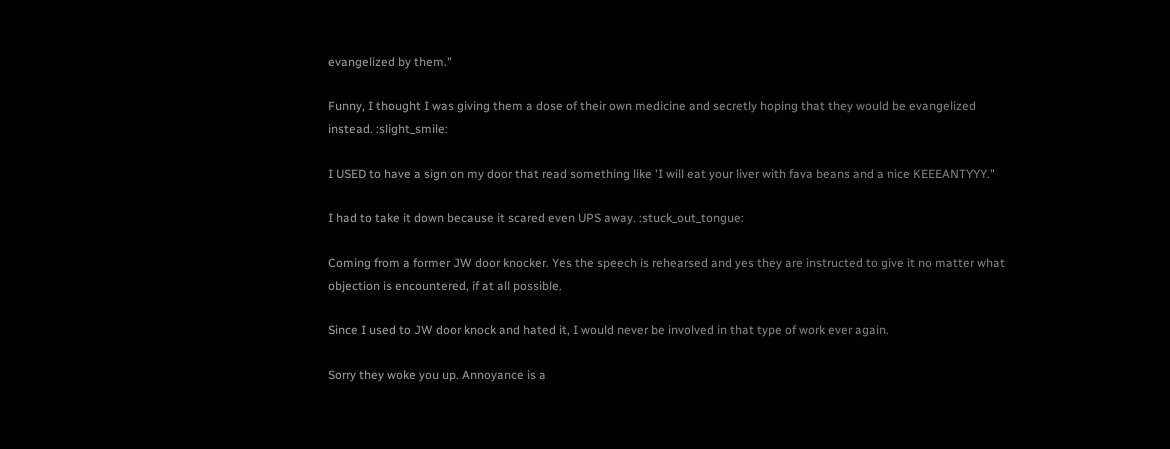evangelized by them."

Funny, I thought I was giving them a dose of their own medicine and secretly hoping that they would be evangelized instead. :slight_smile:

I USED to have a sign on my door that read something like 'I will eat your liver with fava beans and a nice KEEEANTYYY."

I had to take it down because it scared even UPS away. :stuck_out_tongue:

Coming from a former JW door knocker. Yes the speech is rehearsed and yes they are instructed to give it no matter what objection is encountered, if at all possible.

Since I used to JW door knock and hated it, I would never be involved in that type of work ever again.

Sorry they woke you up. Annoyance is a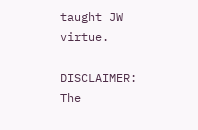taught JW virtue.

DISCLAIMER: The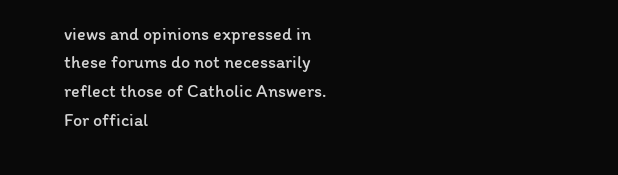views and opinions expressed in these forums do not necessarily reflect those of Catholic Answers. For official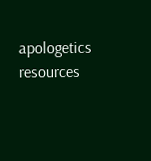apologetics resources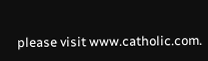please visit www.catholic.com.